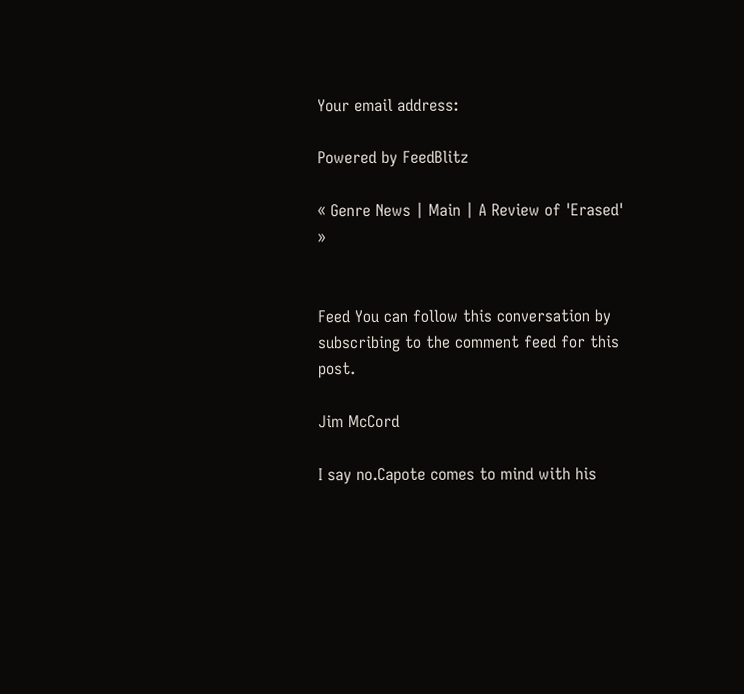Your email address:

Powered by FeedBlitz

« Genre News | Main | A Review of 'Erased' »


Feed You can follow this conversation by subscribing to the comment feed for this post.

Jim McCord

I say no.Capote comes to mind with his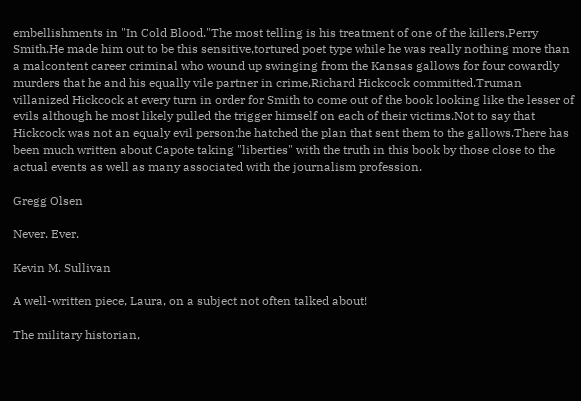embellishments in "In Cold Blood."The most telling is his treatment of one of the killers,Perry Smith.He made him out to be this sensitive,tortured poet type while he was really nothing more than a malcontent career criminal who wound up swinging from the Kansas gallows for four cowardly murders that he and his equally vile partner in crime,Richard Hickcock committed.Truman villanized Hickcock at every turn in order for Smith to come out of the book looking like the lesser of evils although he most likely pulled the trigger himself on each of their victims.Not to say that Hickcock was not an equaly evil person;he hatched the plan that sent them to the gallows.There has been much written about Capote taking "liberties" with the truth in this book by those close to the actual events as well as many associated with the journalism profession.

Gregg Olsen

Never. Ever.

Kevin M. Sullivan

A well-written piece, Laura, on a subject not often talked about!

The military historian,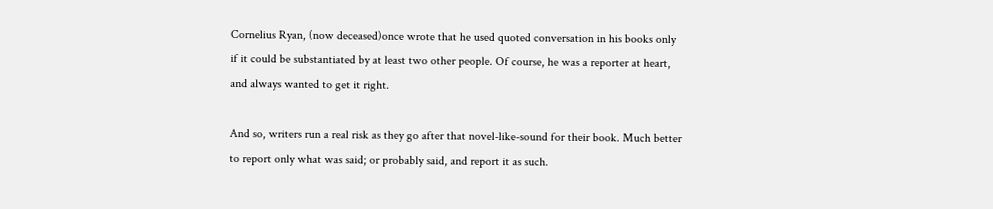Cornelius Ryan, (now deceased)once wrote that he used quoted conversation in his books only if it could be substantiated by at least two other people. Of course, he was a reporter at heart, and always wanted to get it right.

And so, writers run a real risk as they go after that novel-like-sound for their book. Much better to report only what was said; or probably said, and report it as such.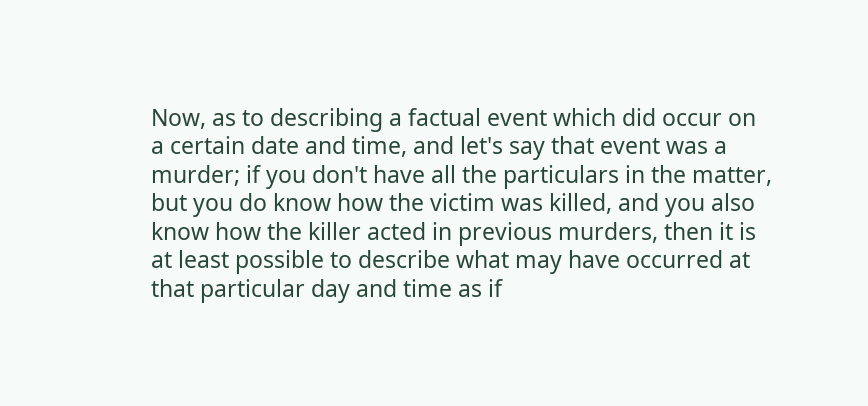Now, as to describing a factual event which did occur on a certain date and time, and let's say that event was a murder; if you don't have all the particulars in the matter, but you do know how the victim was killed, and you also know how the killer acted in previous murders, then it is at least possible to describe what may have occurred at that particular day and time as if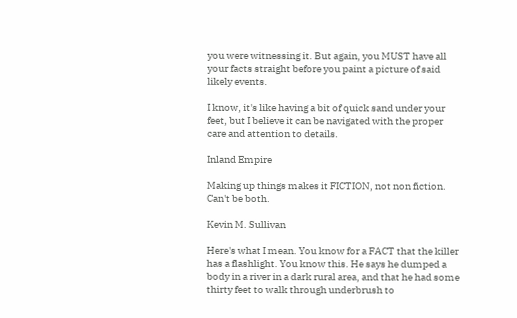you were witnessing it. But again, you MUST have all your facts straight before you paint a picture of said likely events.

I know, it's like having a bit of quick sand under your feet, but I believe it can be navigated with the proper care and attention to details.

Inland Empire

Making up things makes it FICTION, not non fiction. Can't be both.

Kevin M. Sullivan

Here's what I mean. You know for a FACT that the killer has a flashlight. You know this. He says he dumped a body in a river in a dark rural area, and that he had some thirty feet to walk through underbrush to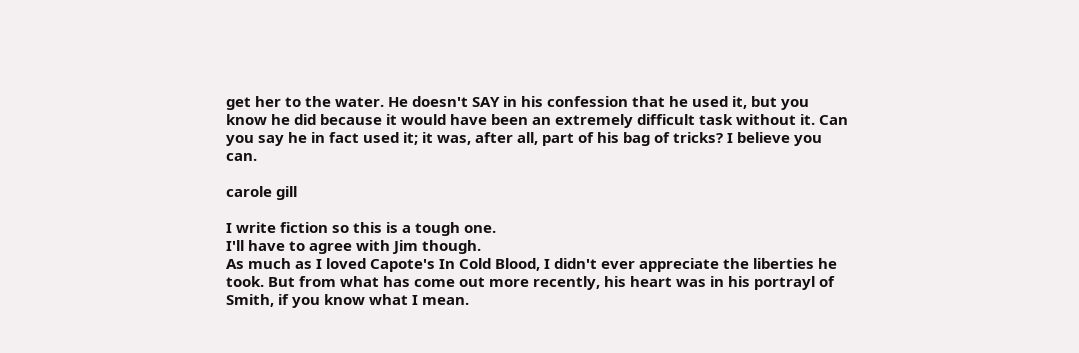get her to the water. He doesn't SAY in his confession that he used it, but you know he did because it would have been an extremely difficult task without it. Can you say he in fact used it; it was, after all, part of his bag of tricks? I believe you can.

carole gill

I write fiction so this is a tough one.
I'll have to agree with Jim though.
As much as I loved Capote's In Cold Blood, I didn't ever appreciate the liberties he took. But from what has come out more recently, his heart was in his portrayl of Smith, if you know what I mean.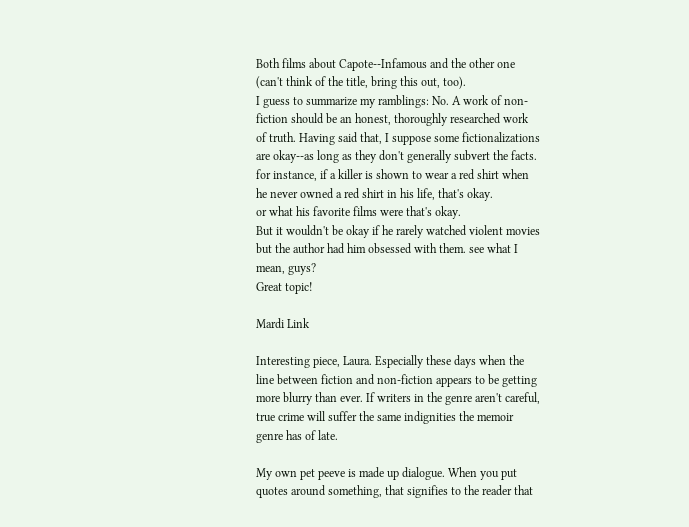Both films about Capote--Infamous and the other one (can't think of the title, bring this out, too).
I guess to summarize my ramblings: No. A work of non-fiction should be an honest, thoroughly researched work of truth. Having said that, I suppose some fictionalizations are okay--as long as they don't generally subvert the facts.
for instance, if a killer is shown to wear a red shirt when he never owned a red shirt in his life, that's okay.
or what his favorite films were that's okay.
But it wouldn't be okay if he rarely watched violent movies but the author had him obsessed with them. see what I mean, guys?
Great topic!

Mardi Link

Interesting piece, Laura. Especially these days when the line between fiction and non-fiction appears to be getting more blurry than ever. If writers in the genre aren't careful, true crime will suffer the same indignities the memoir genre has of late.

My own pet peeve is made up dialogue. When you put quotes around something, that signifies to the reader that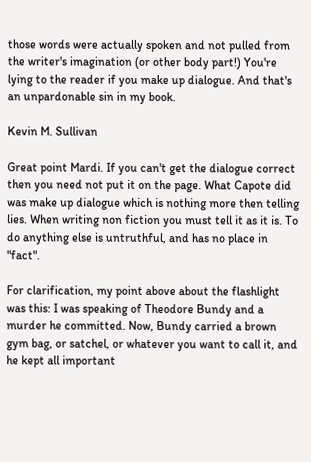those words were actually spoken and not pulled from the writer's imagination (or other body part!) You're lying to the reader if you make up dialogue. And that's an unpardonable sin in my book.

Kevin M. Sullivan

Great point Mardi. If you can't get the dialogue correct then you need not put it on the page. What Capote did was make up dialogue which is nothing more then telling lies. When writing non fiction you must tell it as it is. To do anything else is untruthful, and has no place in "fact".

For clarification, my point above about the flashlight was this: I was speaking of Theodore Bundy and a murder he committed. Now, Bundy carried a brown gym bag, or satchel, or whatever you want to call it, and he kept all important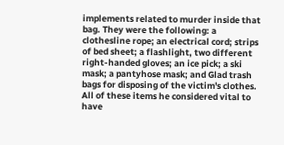implements related to murder inside that bag. They were the following: a clothesline rope; an electrical cord; strips of bed sheet; a flashlight, two different right-handed gloves; an ice pick; a ski mask; a pantyhose mask; and Glad trash bags for disposing of the victim's clothes. All of these items he considered vital to have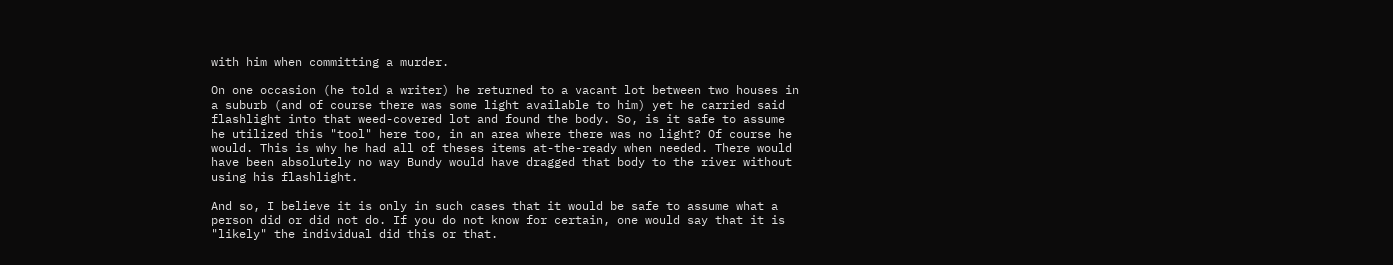with him when committing a murder.

On one occasion (he told a writer) he returned to a vacant lot between two houses in a suburb (and of course there was some light available to him) yet he carried said flashlight into that weed-covered lot and found the body. So, is it safe to assume he utilized this "tool" here too, in an area where there was no light? Of course he would. This is why he had all of theses items at-the-ready when needed. There would have been absolutely no way Bundy would have dragged that body to the river without using his flashlight.

And so, I believe it is only in such cases that it would be safe to assume what a person did or did not do. If you do not know for certain, one would say that it is "likely" the individual did this or that.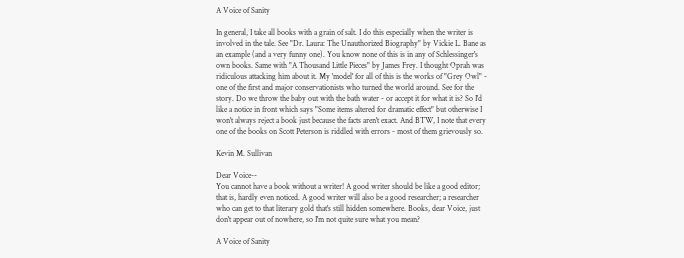A Voice of Sanity

In general, I take all books with a grain of salt. I do this especially when the writer is involved in the tale. See "Dr. Laura: The Unauthorized Biography" by Vickie L. Bane as an example (and a very funny one). You know none of this is in any of Schlessinger's own books. Same with "A Thousand Little Pieces" by James Frey. I thought Oprah was ridiculous attacking him about it. My 'model' for all of this is the works of "Grey Owl" - one of the first and major conservationists who turned the world around. See for the story. Do we throw the baby out with the bath water - or accept it for what it is? So I'd like a notice in front which says "Some items altered for dramatic effect" but otherwise I won't always reject a book just because the facts aren't exact. And BTW, I note that every one of the books on Scott Peterson is riddled with errors - most of them grievously so.

Kevin M. Sullivan

Dear Voice--
You cannot have a book without a writer! A good writer should be like a good editor; that is, hardly even noticed. A good writer will also be a good researcher; a researcher who can get to that literary gold that's still hidden somewhere. Books, dear Voice, just don't appear out of nowhere, so I'm not quite sure what you mean?

A Voice of Sanity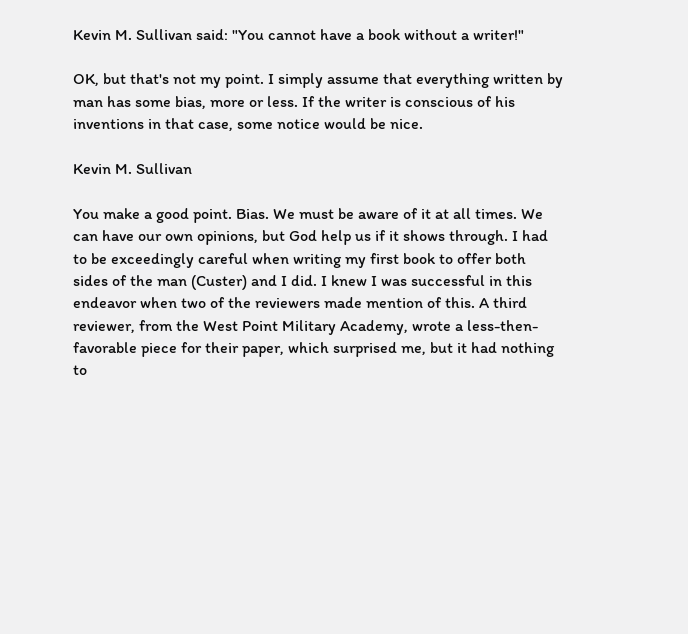Kevin M. Sullivan said: "You cannot have a book without a writer!"

OK, but that's not my point. I simply assume that everything written by man has some bias, more or less. If the writer is conscious of his inventions in that case, some notice would be nice.

Kevin M. Sullivan

You make a good point. Bias. We must be aware of it at all times. We can have our own opinions, but God help us if it shows through. I had to be exceedingly careful when writing my first book to offer both sides of the man (Custer) and I did. I knew I was successful in this endeavor when two of the reviewers made mention of this. A third reviewer, from the West Point Military Academy, wrote a less-then-favorable piece for their paper, which surprised me, but it had nothing to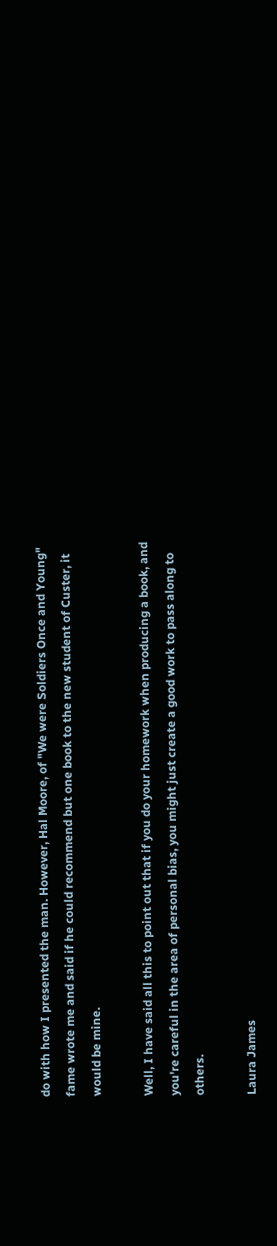do with how I presented the man. However, Hal Moore, of "We were Soldiers Once and Young" fame wrote me and said if he could recommend but one book to the new student of Custer, it would be mine.

Well, I have said all this to point out that if you do your homework when producing a book, and you're careful in the area of personal bias, you might just create a good work to pass along to others.

Laura James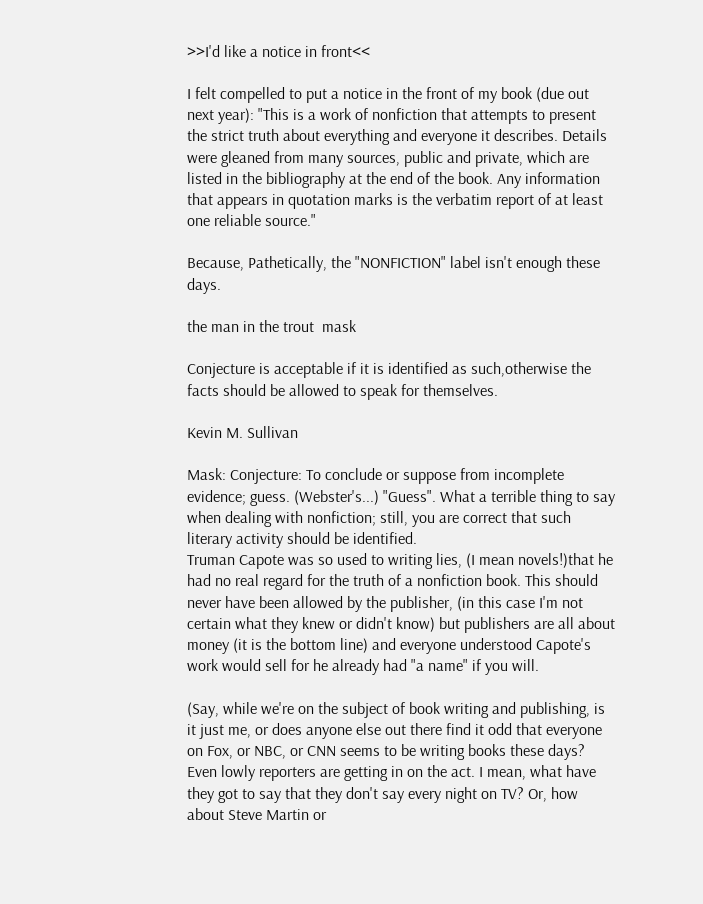>>I'd like a notice in front<<

I felt compelled to put a notice in the front of my book (due out next year): "This is a work of nonfiction that attempts to present the strict truth about everything and everyone it describes. Details were gleaned from many sources, public and private, which are listed in the bibliography at the end of the book. Any information that appears in quotation marks is the verbatim report of at least one reliable source."

Because, Pathetically, the "NONFICTION" label isn't enough these days.

the man in the trout  mask

Conjecture is acceptable if it is identified as such,otherwise the facts should be allowed to speak for themselves.

Kevin M. Sullivan

Mask: Conjecture: To conclude or suppose from incomplete evidence; guess. (Webster's...) "Guess". What a terrible thing to say when dealing with nonfiction; still, you are correct that such literary activity should be identified.
Truman Capote was so used to writing lies, (I mean novels!)that he had no real regard for the truth of a nonfiction book. This should never have been allowed by the publisher, (in this case I'm not certain what they knew or didn't know) but publishers are all about money (it is the bottom line) and everyone understood Capote's work would sell for he already had "a name" if you will.

(Say, while we're on the subject of book writing and publishing, is it just me, or does anyone else out there find it odd that everyone on Fox, or NBC, or CNN seems to be writing books these days? Even lowly reporters are getting in on the act. I mean, what have they got to say that they don't say every night on TV? Or, how about Steve Martin or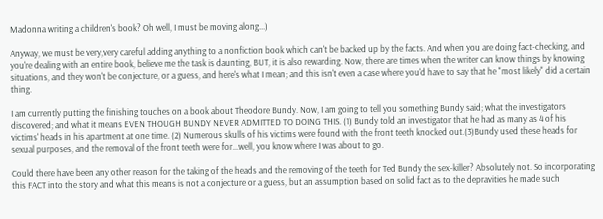Madonna writing a children's book? Oh well, I must be moving along...)

Anyway, we must be very,very careful adding anything to a nonfiction book which can't be backed up by the facts. And when you are doing fact-checking, and you're dealing with an entire book, believe me the task is daunting, BUT, it is also rewarding. Now, there are times when the writer can know things by knowing situations, and they won't be conjecture, or a guess, and here's what I mean; and this isn't even a case where you'd have to say that he "most likely" did a certain thing.

I am currently putting the finishing touches on a book about Theodore Bundy. Now, I am going to tell you something Bundy said; what the investigators discovered; and what it means EVEN THOUGH BUNDY NEVER ADMITTED TO DOING THIS. (1) Bundy told an investigator that he had as many as 4 of his victims' heads in his apartment at one time. (2) Numerous skulls of his victims were found with the front teeth knocked out.(3)Bundy used these heads for sexual purposes, and the removal of the front teeth were for...well, you know where I was about to go.

Could there have been any other reason for the taking of the heads and the removing of the teeth for Ted Bundy the sex-killer? Absolutely not. So incorporating this FACT into the story and what this means is not a conjecture or a guess, but an assumption based on solid fact as to the depravities he made such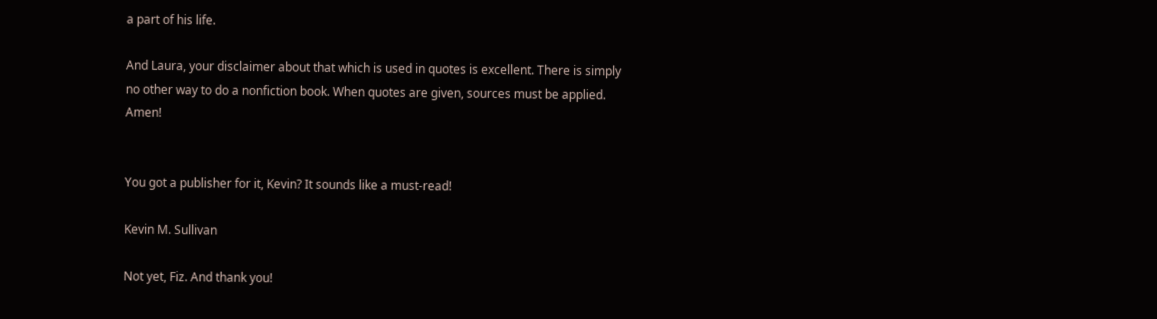a part of his life.

And Laura, your disclaimer about that which is used in quotes is excellent. There is simply no other way to do a nonfiction book. When quotes are given, sources must be applied. Amen!


You got a publisher for it, Kevin? It sounds like a must-read!

Kevin M. Sullivan

Not yet, Fiz. And thank you!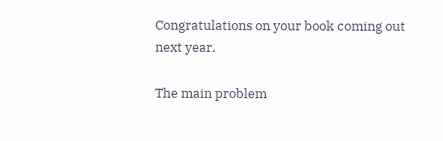Congratulations on your book coming out next year.

The main problem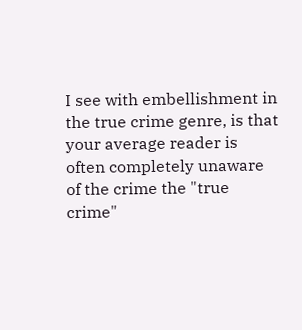I see with embellishment in the true crime genre, is that your average reader is often completely unaware of the crime the "true crime"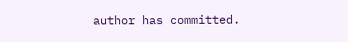author has committed.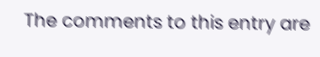The comments to this entry are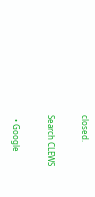closed.

Search CLEWS

  • Google